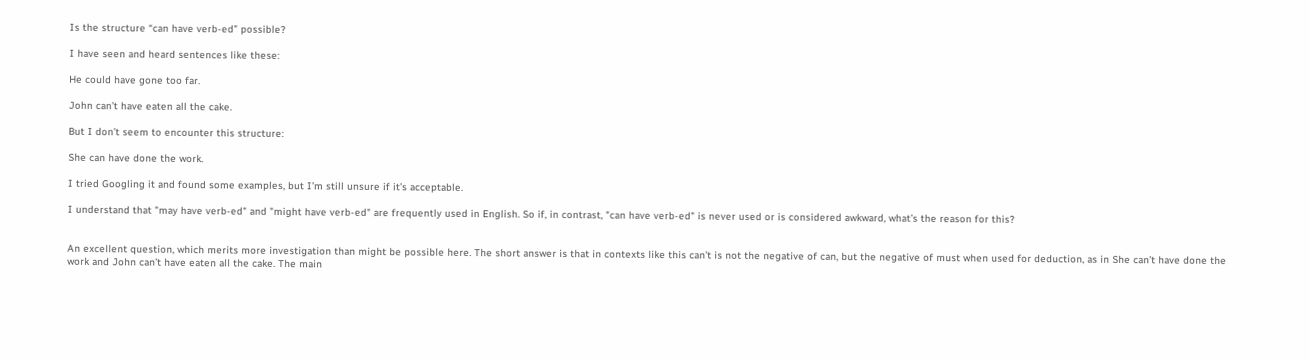Is the structure “can have verb-ed” possible?

I have seen and heard sentences like these:

He could have gone too far.

John can’t have eaten all the cake.

But I don’t seem to encounter this structure:

She can have done the work.

I tried Googling it and found some examples, but I’m still unsure if it’s acceptable.

I understand that "may have verb-ed" and "might have verb-ed" are frequently used in English. So if, in contrast, "can have verb-ed" is never used or is considered awkward, what’s the reason for this?


An excellent question, which merits more investigation than might be possible here. The short answer is that in contexts like this can’t is not the negative of can, but the negative of must when used for deduction, as in She can’t have done the work and John can’t have eaten all the cake. The main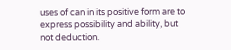uses of can in its positive form are to express possibility and ability, but not deduction.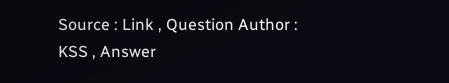Source : Link , Question Author : KSS , Answer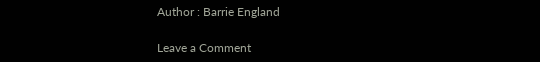Author : Barrie England

Leave a Comment